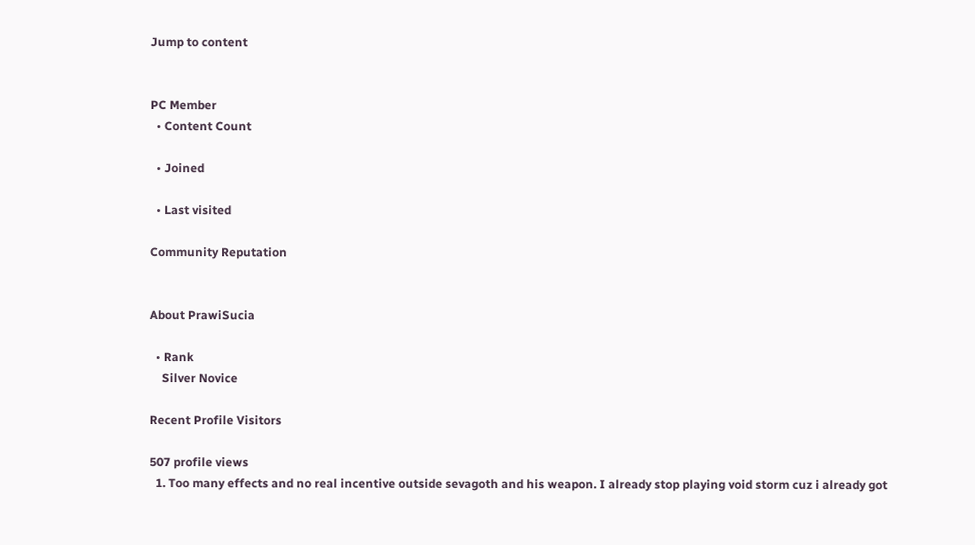Jump to content


PC Member
  • Content Count

  • Joined

  • Last visited

Community Reputation


About PrawiSucia

  • Rank
    Silver Novice

Recent Profile Visitors

507 profile views
  1. Too many effects and no real incentive outside sevagoth and his weapon. I already stop playing void storm cuz i already got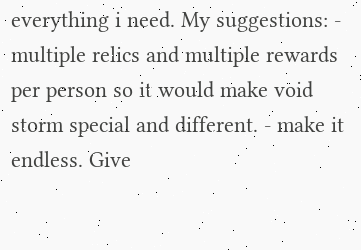everything i need. My suggestions: - multiple relics and multiple rewards per person so it would make void storm special and different. - make it endless. Give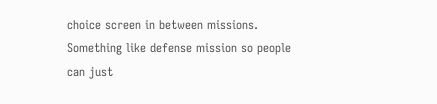choice screen in between missions. Something like defense mission so people can just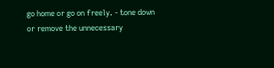go home or go on freely. - tone down or remove the unnecessary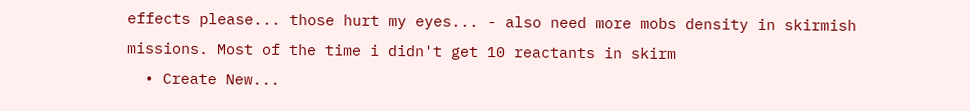effects please... those hurt my eyes... - also need more mobs density in skirmish missions. Most of the time i didn't get 10 reactants in skirm
  • Create New...